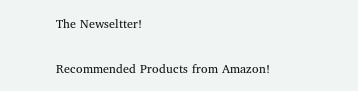The Newseltter!

Recommended Products from Amazon!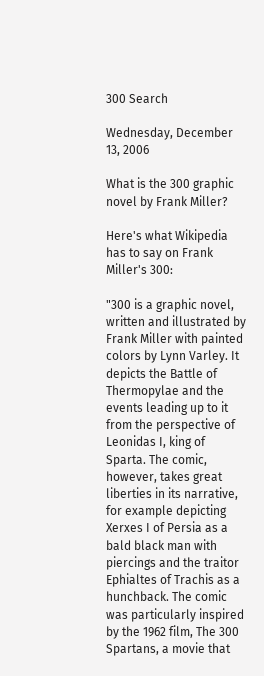300 Search

Wednesday, December 13, 2006

What is the 300 graphic novel by Frank Miller?

Here's what Wikipedia has to say on Frank Miller's 300:

"300 is a graphic novel, written and illustrated by Frank Miller with painted colors by Lynn Varley. It depicts the Battle of Thermopylae and the events leading up to it from the perspective of Leonidas I, king of Sparta. The comic, however, takes great liberties in its narrative, for example depicting Xerxes I of Persia as a bald black man with piercings and the traitor Ephialtes of Trachis as a hunchback. The comic was particularly inspired by the 1962 film, The 300 Spartans, a movie that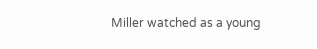Miller watched as a young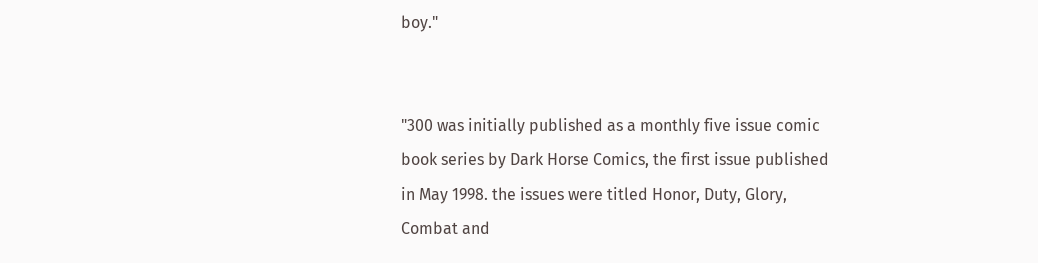boy."


"300 was initially published as a monthly five issue comic book series by Dark Horse Comics, the first issue published in May 1998. the issues were titled Honor, Duty, Glory, Combat and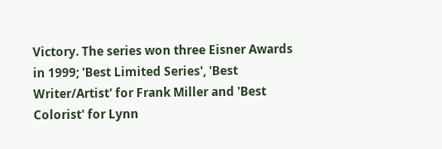Victory. The series won three Eisner Awards in 1999; 'Best Limited Series', 'Best Writer/Artist' for Frank Miller and 'Best Colorist' for Lynn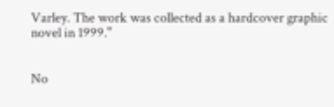Varley. The work was collected as a hardcover graphic novel in 1999."


No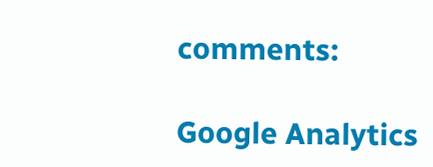comments:

Google Analytics